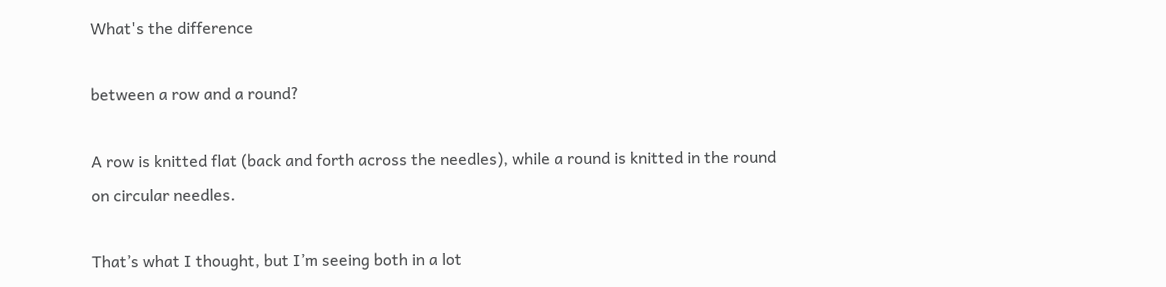What's the difference

between a row and a round?

A row is knitted flat (back and forth across the needles), while a round is knitted in the round on circular needles.

That’s what I thought, but I’m seeing both in a lot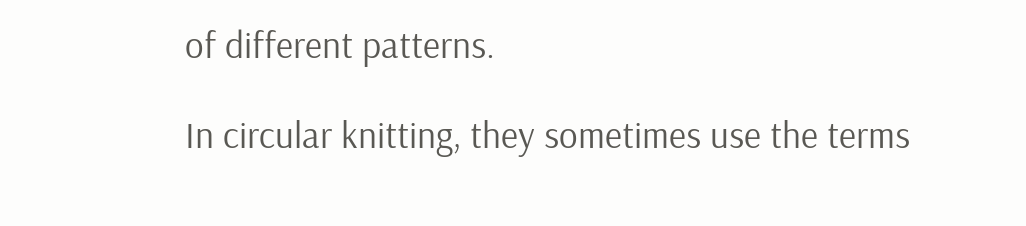of different patterns.

In circular knitting, they sometimes use the terms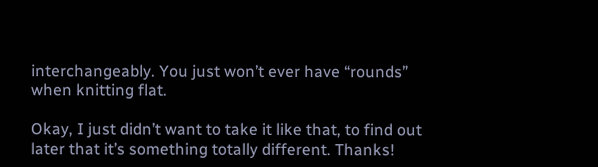interchangeably. You just won’t ever have “rounds” when knitting flat.

Okay, I just didn’t want to take it like that, to find out later that it’s something totally different. Thanks!